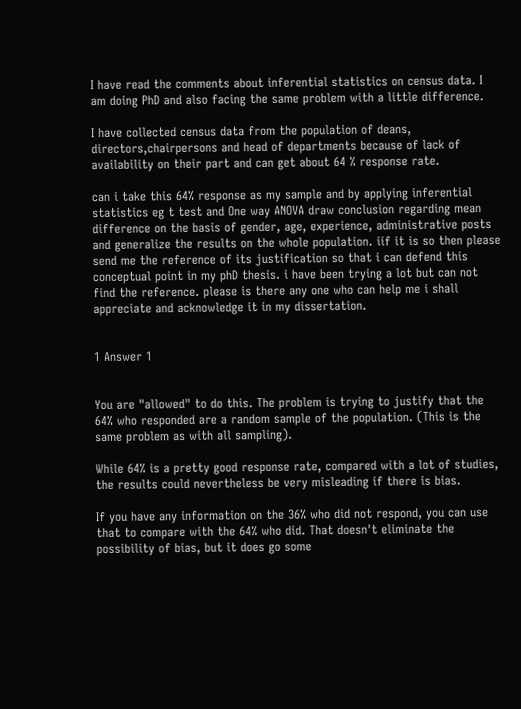I have read the comments about inferential statistics on census data. I am doing PhD and also facing the same problem with a little difference.

I have collected census data from the population of deans, directors,chairpersons and head of departments because of lack of availability on their part and can get about 64 % response rate.

can i take this 64% response as my sample and by applying inferential statistics eg t test and One way ANOVA draw conclusion regarding mean difference on the basis of gender, age, experience, administrative posts and generalize the results on the whole population. iif it is so then please send me the reference of its justification so that i can defend this conceptual point in my phD thesis. i have been trying a lot but can not find the reference. please is there any one who can help me i shall appreciate and acknowledge it in my dissertation.


1 Answer 1


You are "allowed" to do this. The problem is trying to justify that the 64% who responded are a random sample of the population. (This is the same problem as with all sampling).

While 64% is a pretty good response rate, compared with a lot of studies, the results could nevertheless be very misleading if there is bias.

If you have any information on the 36% who did not respond, you can use that to compare with the 64% who did. That doesn't eliminate the possibility of bias, but it does go some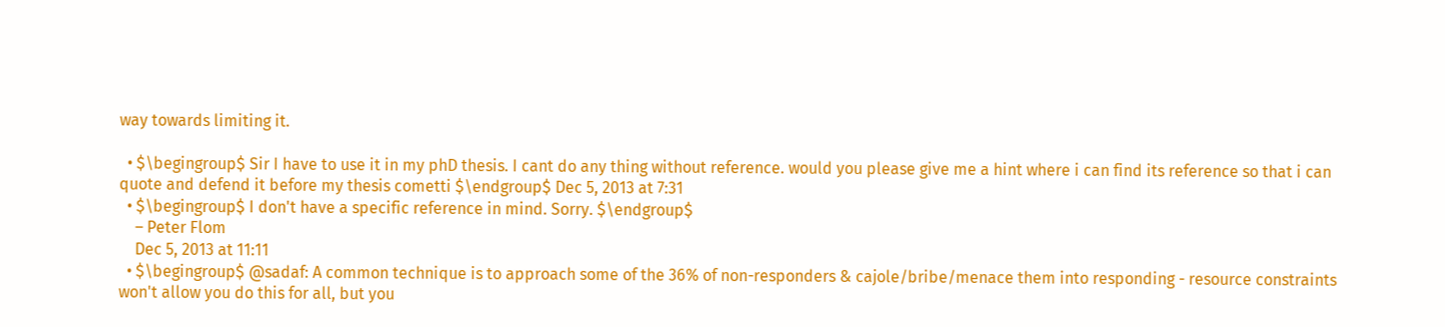way towards limiting it.

  • $\begingroup$ Sir I have to use it in my phD thesis. I cant do any thing without reference. would you please give me a hint where i can find its reference so that i can quote and defend it before my thesis cometti $\endgroup$ Dec 5, 2013 at 7:31
  • $\begingroup$ I don't have a specific reference in mind. Sorry. $\endgroup$
    – Peter Flom
    Dec 5, 2013 at 11:11
  • $\begingroup$ @sadaf: A common technique is to approach some of the 36% of non-responders & cajole/bribe/menace them into responding - resource constraints won't allow you do this for all, but you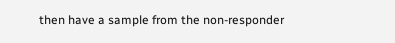then have a sample from the non-responder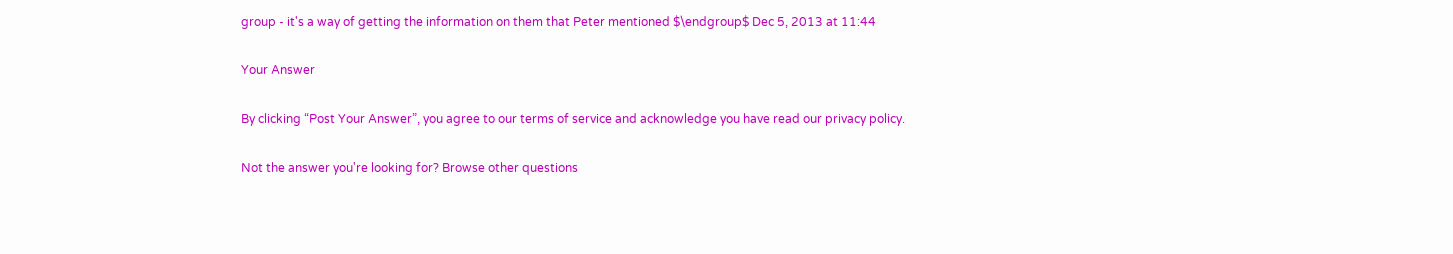group - it's a way of getting the information on them that Peter mentioned $\endgroup$ Dec 5, 2013 at 11:44

Your Answer

By clicking “Post Your Answer”, you agree to our terms of service and acknowledge you have read our privacy policy.

Not the answer you're looking for? Browse other questions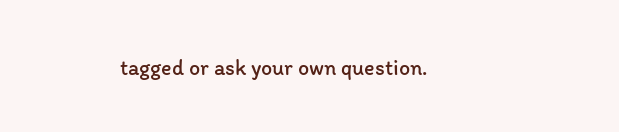tagged or ask your own question.